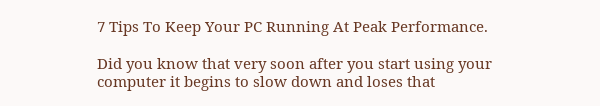7 Tips To Keep Your PC Running At Peak Performance.

Did you know that very soon after you start using your
computer it begins to slow down and loses that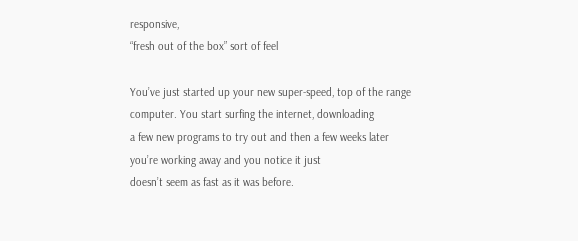responsive,
“fresh out of the box” sort of feel

You’ve just started up your new super-speed, top of the range
computer. You start surfing the internet, downloading
a few new programs to try out and then a few weeks later
you’re working away and you notice it just
doesn’t seem as fast as it was before.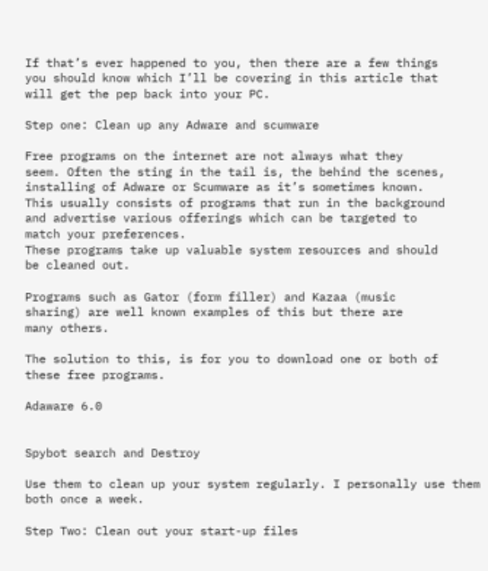If that’s ever happened to you, then there are a few things
you should know which I’ll be covering in this article that
will get the pep back into your PC.

Step one: Clean up any Adware and scumware

Free programs on the internet are not always what they
seem. Often the sting in the tail is, the behind the scenes,
installing of Adware or Scumware as it’s sometimes known.
This usually consists of programs that run in the background
and advertise various offerings which can be targeted to
match your preferences.
These programs take up valuable system resources and should
be cleaned out.

Programs such as Gator (form filler) and Kazaa (music
sharing) are well known examples of this but there are
many others.

The solution to this, is for you to download one or both of
these free programs.

Adaware 6.0


Spybot search and Destroy

Use them to clean up your system regularly. I personally use them both once a week.

Step Two: Clean out your start-up files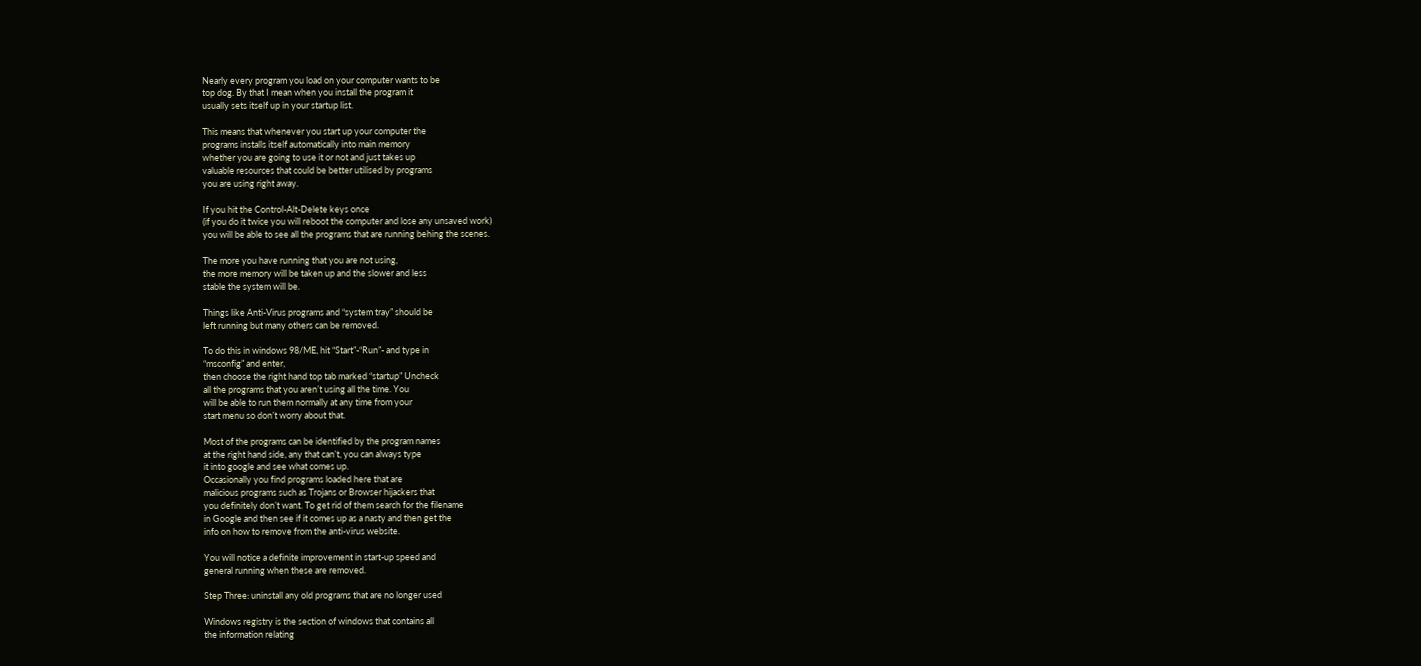Nearly every program you load on your computer wants to be
top dog. By that I mean when you install the program it
usually sets itself up in your startup list.

This means that whenever you start up your computer the
programs installs itself automatically into main memory
whether you are going to use it or not and just takes up
valuable resources that could be better utilised by programs
you are using right away.

If you hit the Control-Alt-Delete keys once
(if you do it twice you will reboot the computer and lose any unsaved work)
you will be able to see all the programs that are running behing the scenes.

The more you have running that you are not using,
the more memory will be taken up and the slower and less
stable the system will be.

Things like Anti-Virus programs and “system tray” should be
left running but many others can be removed.

To do this in windows 98/ME, hit “Start”-“Run”- and type in
“msconfig” and enter,
then choose the right hand top tab marked “startup” Uncheck
all the programs that you aren’t using all the time. You
will be able to run them normally at any time from your
start menu so don’t worry about that.

Most of the programs can be identified by the program names
at the right hand side, any that can’t, you can always type
it into google and see what comes up.
Occasionally you find programs loaded here that are
malicious programs such as Trojans or Browser hijackers that
you definitely don’t want. To get rid of them search for the filename
in Google and then see if it comes up as a nasty and then get the
info on how to remove from the anti-virus website.

You will notice a definite improvement in start-up speed and
general running when these are removed.

Step Three: uninstall any old programs that are no longer used

Windows registry is the section of windows that contains all
the information relating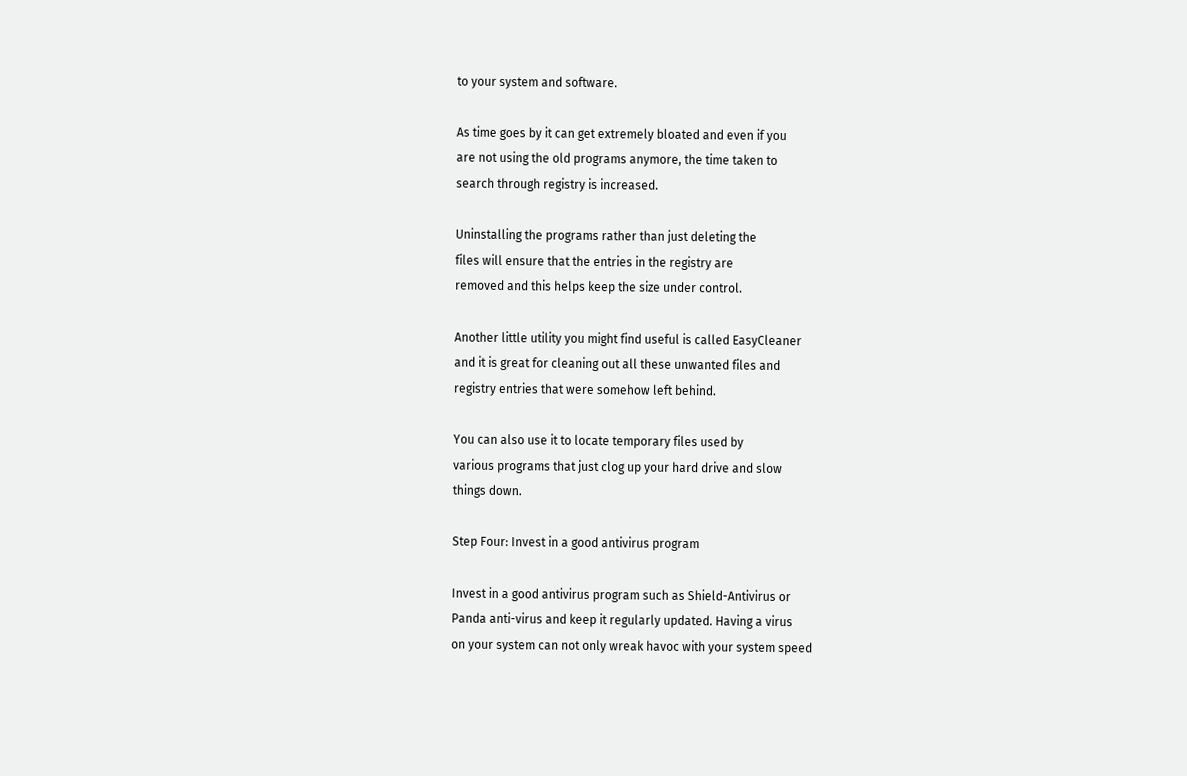to your system and software.

As time goes by it can get extremely bloated and even if you
are not using the old programs anymore, the time taken to
search through registry is increased.

Uninstalling the programs rather than just deleting the
files will ensure that the entries in the registry are
removed and this helps keep the size under control.

Another little utility you might find useful is called EasyCleaner
and it is great for cleaning out all these unwanted files and
registry entries that were somehow left behind.

You can also use it to locate temporary files used by
various programs that just clog up your hard drive and slow
things down.

Step Four: Invest in a good antivirus program

Invest in a good antivirus program such as Shield-Antivirus or
Panda anti-virus and keep it regularly updated. Having a virus
on your system can not only wreak havoc with your system speed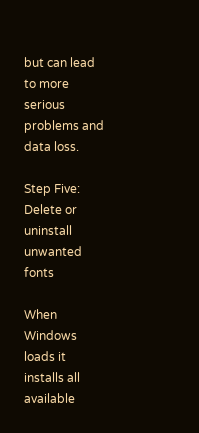but can lead to more serious problems and data loss.

Step Five: Delete or uninstall unwanted fonts

When Windows loads it installs all available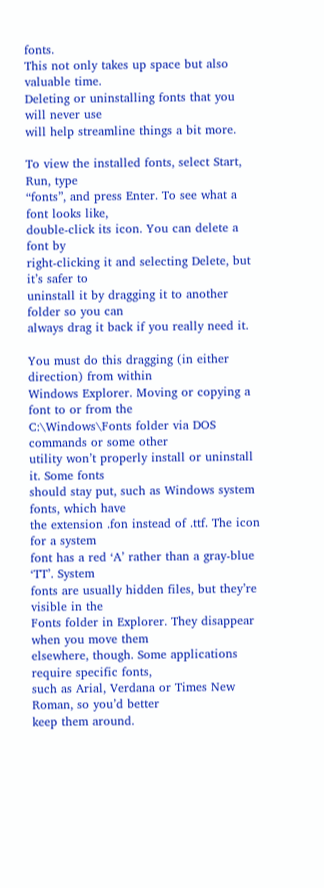fonts.
This not only takes up space but also valuable time.
Deleting or uninstalling fonts that you will never use
will help streamline things a bit more.

To view the installed fonts, select Start, Run, type
“fonts”, and press Enter. To see what a font looks like,
double-click its icon. You can delete a font by
right-clicking it and selecting Delete, but it’s safer to
uninstall it by dragging it to another folder so you can
always drag it back if you really need it.

You must do this dragging (in either direction) from within
Windows Explorer. Moving or copying a font to or from the
C:\Windows\Fonts folder via DOS commands or some other
utility won’t properly install or uninstall it. Some fonts
should stay put, such as Windows system fonts, which have
the extension .fon instead of .ttf. The icon for a system
font has a red ‘A’ rather than a gray-blue ‘TT’. System
fonts are usually hidden files, but they’re visible in the
Fonts folder in Explorer. They disappear when you move them
elsewhere, though. Some applications require specific fonts,
such as Arial, Verdana or Times New Roman, so you’d better
keep them around.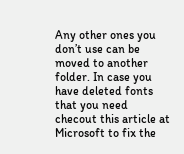Any other ones you don’t use can be moved to another folder. In case you have deleted fonts that you need checout this article at Microsoft to fix the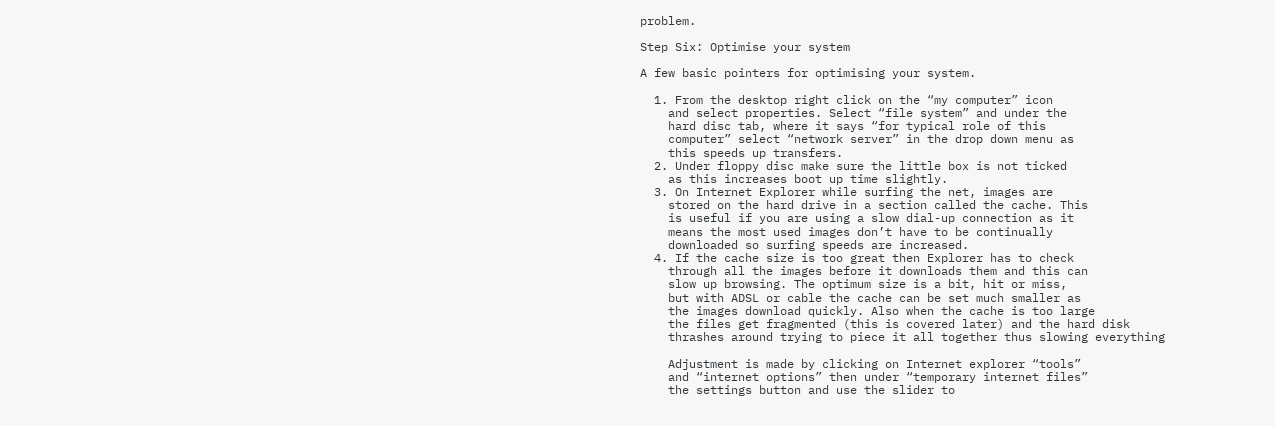problem.

Step Six: Optimise your system

A few basic pointers for optimising your system.

  1. From the desktop right click on the “my computer” icon
    and select properties. Select “file system” and under the
    hard disc tab, where it says “for typical role of this
    computer” select “network server” in the drop down menu as
    this speeds up transfers.
  2. Under floppy disc make sure the little box is not ticked
    as this increases boot up time slightly.
  3. On Internet Explorer while surfing the net, images are
    stored on the hard drive in a section called the cache. This
    is useful if you are using a slow dial-up connection as it
    means the most used images don’t have to be continually
    downloaded so surfing speeds are increased.
  4. If the cache size is too great then Explorer has to check
    through all the images before it downloads them and this can
    slow up browsing. The optimum size is a bit, hit or miss,
    but with ADSL or cable the cache can be set much smaller as
    the images download quickly. Also when the cache is too large
    the files get fragmented (this is covered later) and the hard disk
    thrashes around trying to piece it all together thus slowing everything

    Adjustment is made by clicking on Internet explorer “tools”
    and “internet options” then under “temporary internet files”
    the settings button and use the slider to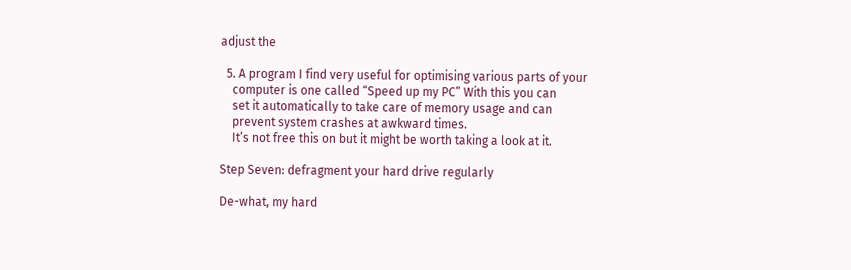adjust the

  5. A program I find very useful for optimising various parts of your
    computer is one called “Speed up my PC” With this you can
    set it automatically to take care of memory usage and can
    prevent system crashes at awkward times.
    It’s not free this on but it might be worth taking a look at it.

Step Seven: defragment your hard drive regularly

De-what, my hard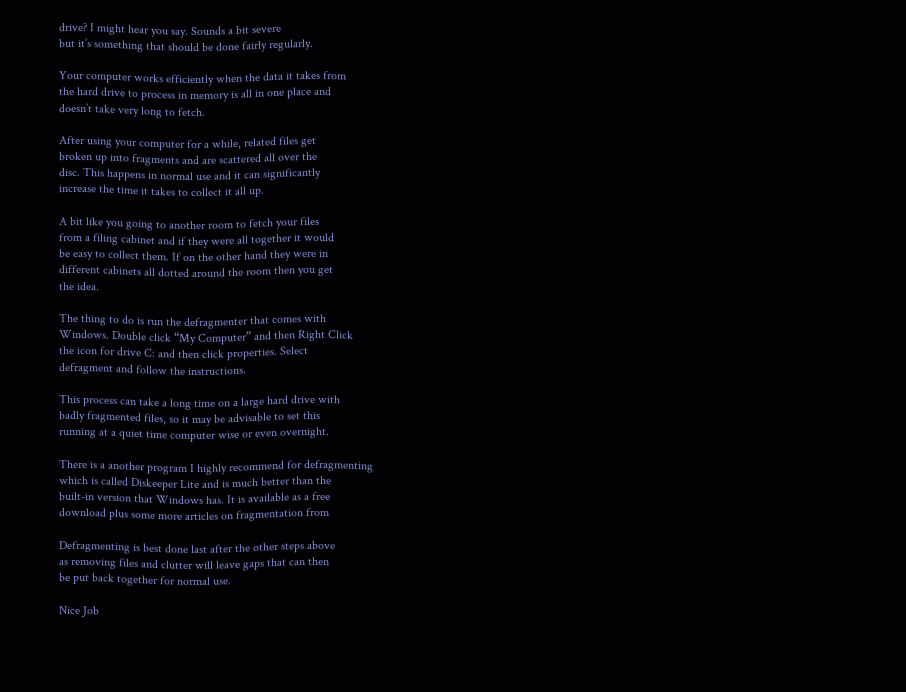drive? I might hear you say. Sounds a bit severe
but it’s something that should be done fairly regularly.

Your computer works efficiently when the data it takes from
the hard drive to process in memory is all in one place and
doesn’t take very long to fetch.

After using your computer for a while, related files get
broken up into fragments and are scattered all over the
disc. This happens in normal use and it can significantly
increase the time it takes to collect it all up.

A bit like you going to another room to fetch your files
from a filing cabinet and if they were all together it would
be easy to collect them. If on the other hand they were in
different cabinets all dotted around the room then you get
the idea.

The thing to do is run the defragmenter that comes with
Windows. Double click “My Computer” and then Right Click
the icon for drive C: and then click properties. Select
defragment and follow the instructions.

This process can take a long time on a large hard drive with
badly fragmented files, so it may be advisable to set this
running at a quiet time computer wise or even overnight.

There is a another program I highly recommend for defragmenting
which is called Diskeeper Lite and is much better than the
built-in version that Windows has. It is available as a free
download plus some more articles on fragmentation from

Defragmenting is best done last after the other steps above
as removing files and clutter will leave gaps that can then
be put back together for normal use.

Nice Job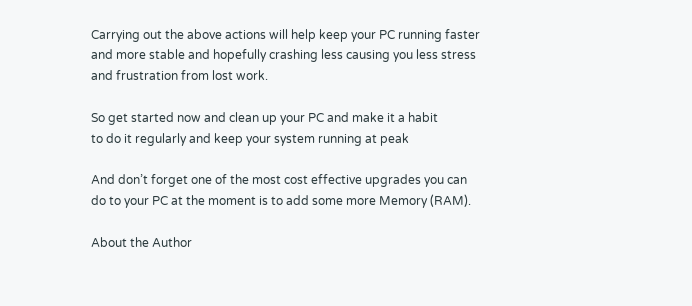Carrying out the above actions will help keep your PC running faster
and more stable and hopefully crashing less causing you less stress
and frustration from lost work.

So get started now and clean up your PC and make it a habit
to do it regularly and keep your system running at peak

And don’t forget one of the most cost effective upgrades you can
do to your PC at the moment is to add some more Memory (RAM).

About the Author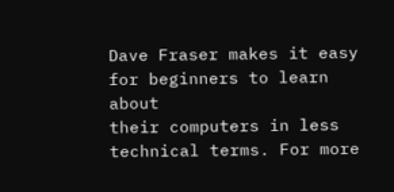Dave Fraser makes it easy for beginners to learn about
their computers in less technical terms. For more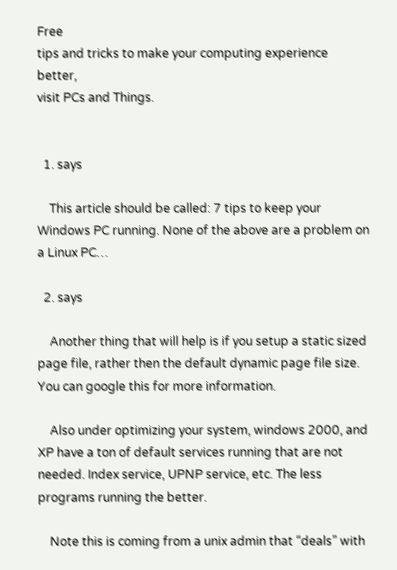Free
tips and tricks to make your computing experience better,
visit PCs and Things.


  1. says

    This article should be called: 7 tips to keep your Windows PC running. None of the above are a problem on a Linux PC…

  2. says

    Another thing that will help is if you setup a static sized page file, rather then the default dynamic page file size. You can google this for more information.

    Also under optimizing your system, windows 2000, and XP have a ton of default services running that are not needed. Index service, UPNP service, etc. The less programs running the better.

    Note this is coming from a unix admin that “deals” with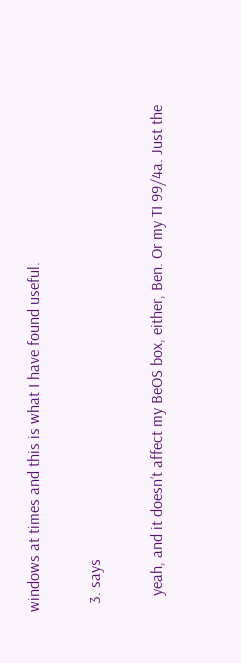windows at times and this is what I have found useful.

  3. says

    yeah, and it doesn’t affect my BeOS box, either, Ben. Or my TI 99/4a. Just the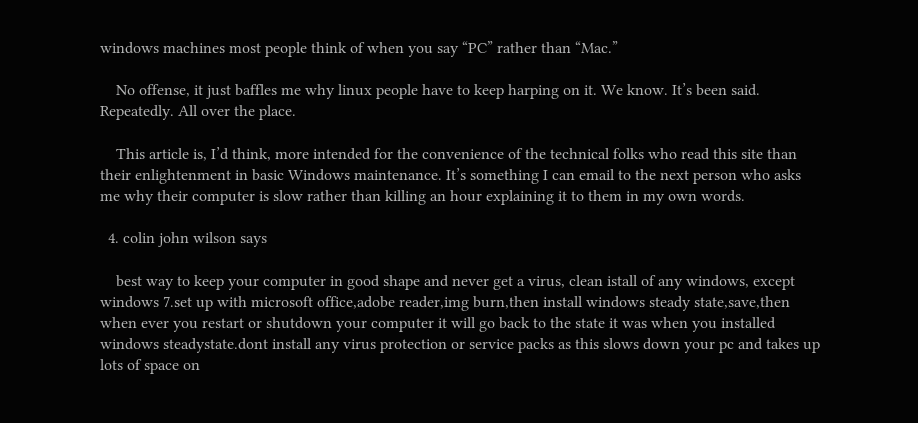windows machines most people think of when you say “PC” rather than “Mac.”

    No offense, it just baffles me why linux people have to keep harping on it. We know. It’s been said. Repeatedly. All over the place.

    This article is, I’d think, more intended for the convenience of the technical folks who read this site than their enlightenment in basic Windows maintenance. It’s something I can email to the next person who asks me why their computer is slow rather than killing an hour explaining it to them in my own words.

  4. colin john wilson says

    best way to keep your computer in good shape and never get a virus, clean istall of any windows, except windows 7.set up with microsoft office,adobe reader,img burn,then install windows steady state,save,then when ever you restart or shutdown your computer it will go back to the state it was when you installed windows steadystate.dont install any virus protection or service packs as this slows down your pc and takes up lots of space on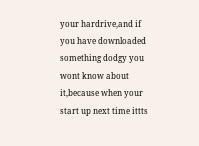your hardrive,and if you have downloaded something dodgy you wont know about it,because when your start up next time ittts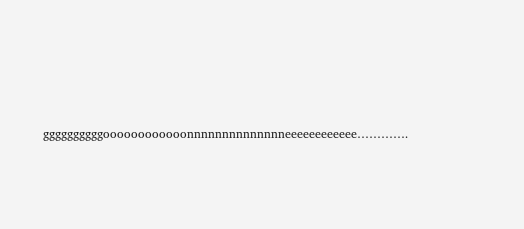ggggggggggoooooooooooonnnnnnnnnnnnnneeeeeeeeeeee………….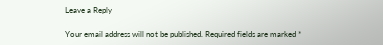Leave a Reply

Your email address will not be published. Required fields are marked *